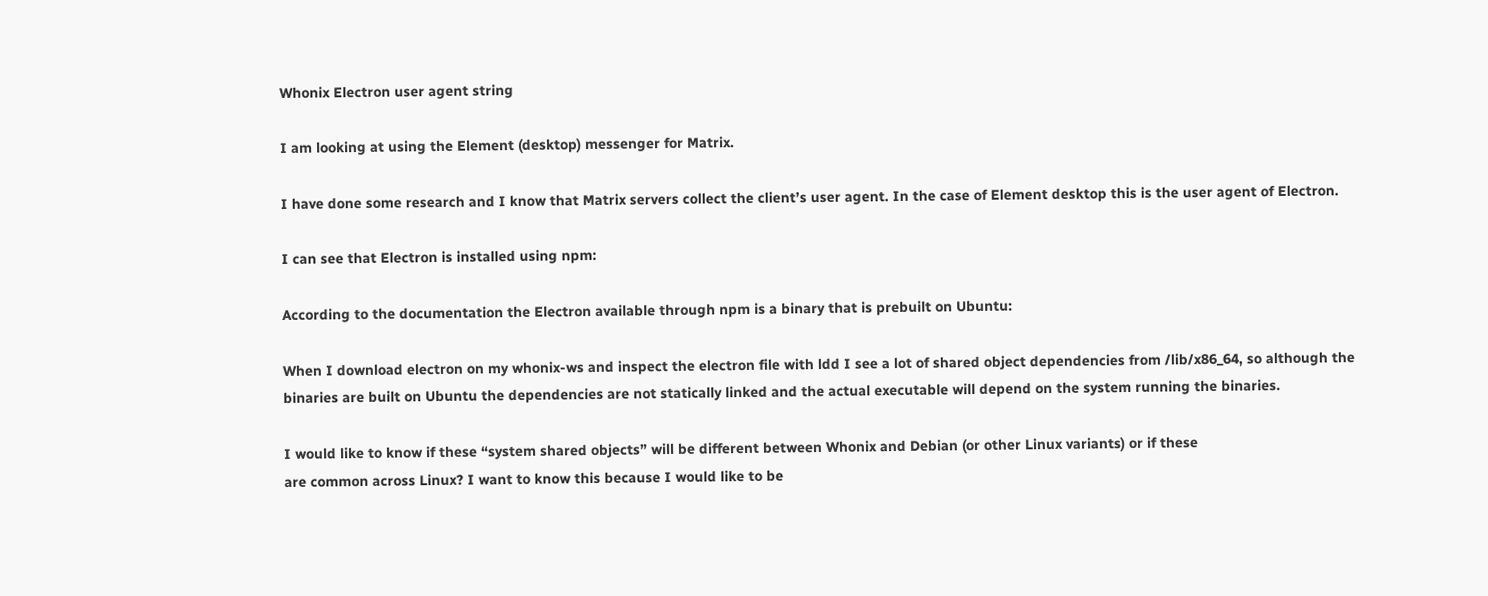Whonix Electron user agent string

I am looking at using the Element (desktop) messenger for Matrix.

I have done some research and I know that Matrix servers collect the client’s user agent. In the case of Element desktop this is the user agent of Electron.

I can see that Electron is installed using npm:

According to the documentation the Electron available through npm is a binary that is prebuilt on Ubuntu:

When I download electron on my whonix-ws and inspect the electron file with ldd I see a lot of shared object dependencies from /lib/x86_64, so although the binaries are built on Ubuntu the dependencies are not statically linked and the actual executable will depend on the system running the binaries.

I would like to know if these “system shared objects” will be different between Whonix and Debian (or other Linux variants) or if these
are common across Linux? I want to know this because I would like to be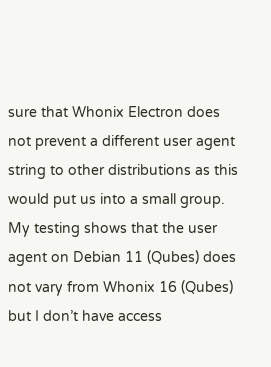sure that Whonix Electron does not prevent a different user agent string to other distributions as this would put us into a small group. My testing shows that the user agent on Debian 11 (Qubes) does not vary from Whonix 16 (Qubes) but I don’t have access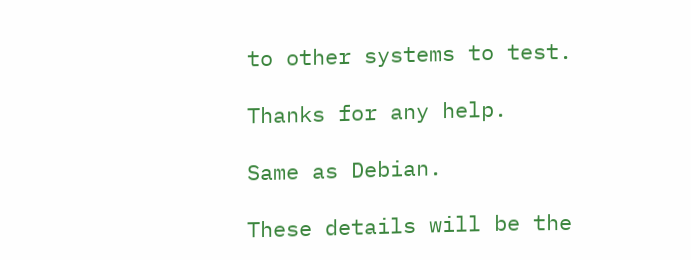to other systems to test.

Thanks for any help.

Same as Debian.

These details will be the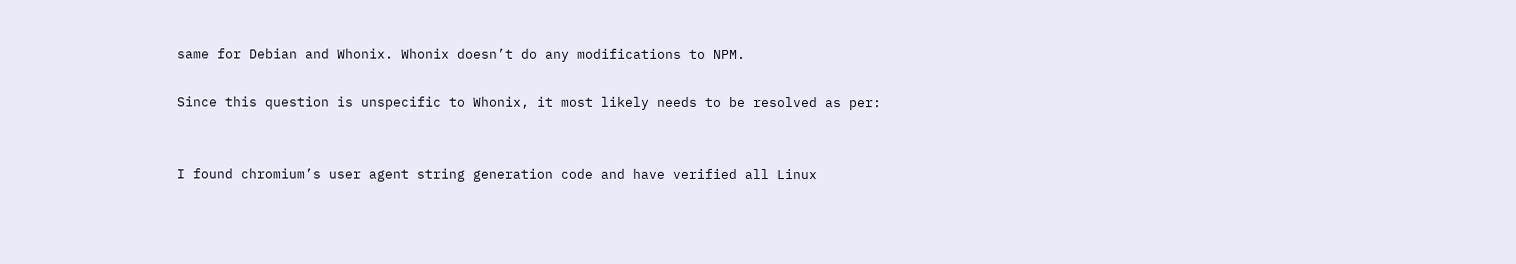same for Debian and Whonix. Whonix doesn’t do any modifications to NPM.

Since this question is unspecific to Whonix, it most likely needs to be resolved as per:


I found chromium’s user agent string generation code and have verified all Linux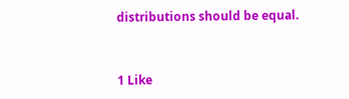distributions should be equal.


1 Like